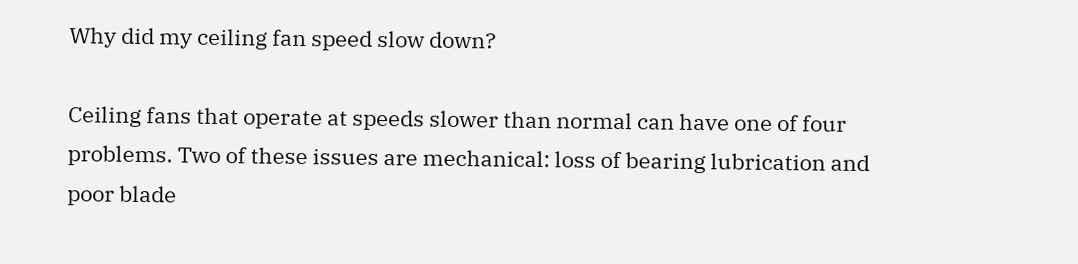Why did my ceiling fan speed slow down?

Ceiling fans that operate at speeds slower than normal can have one of four problems. Two of these issues are mechanical: loss of bearing lubrication and poor blade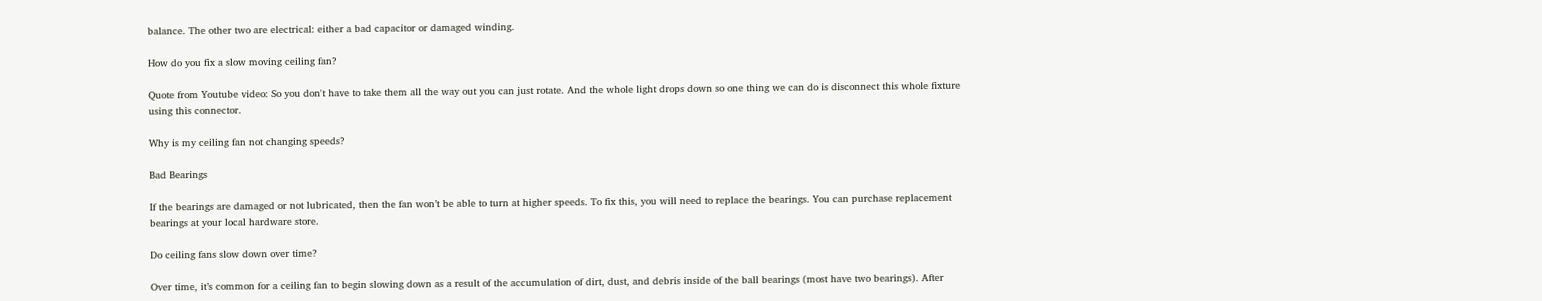balance. The other two are electrical: either a bad capacitor or damaged winding.

How do you fix a slow moving ceiling fan?

Quote from Youtube video: So you don't have to take them all the way out you can just rotate. And the whole light drops down so one thing we can do is disconnect this whole fixture using this connector.

Why is my ceiling fan not changing speeds?

Bad Bearings

If the bearings are damaged or not lubricated, then the fan won’t be able to turn at higher speeds. To fix this, you will need to replace the bearings. You can purchase replacement bearings at your local hardware store.

Do ceiling fans slow down over time?

Over time, it’s common for a ceiling fan to begin slowing down as a result of the accumulation of dirt, dust, and debris inside of the ball bearings (most have two bearings). After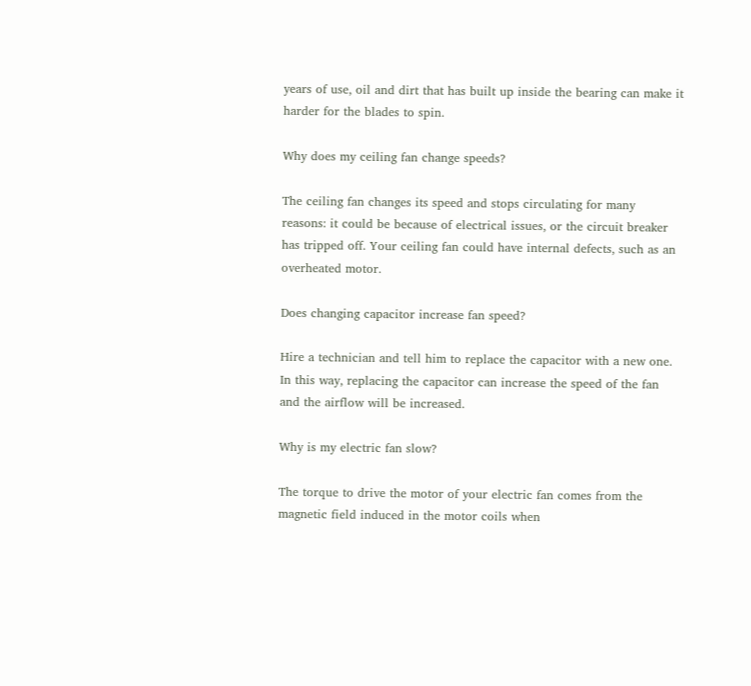years of use, oil and dirt that has built up inside the bearing can make it harder for the blades to spin.

Why does my ceiling fan change speeds?

The ceiling fan changes its speed and stops circulating for many reasons: it could be because of electrical issues, or the circuit breaker has tripped off. Your ceiling fan could have internal defects, such as an overheated motor.

Does changing capacitor increase fan speed?

Hire a technician and tell him to replace the capacitor with a new one. In this way, replacing the capacitor can increase the speed of the fan and the airflow will be increased.

Why is my electric fan slow?

The torque to drive the motor of your electric fan comes from the magnetic field induced in the motor coils when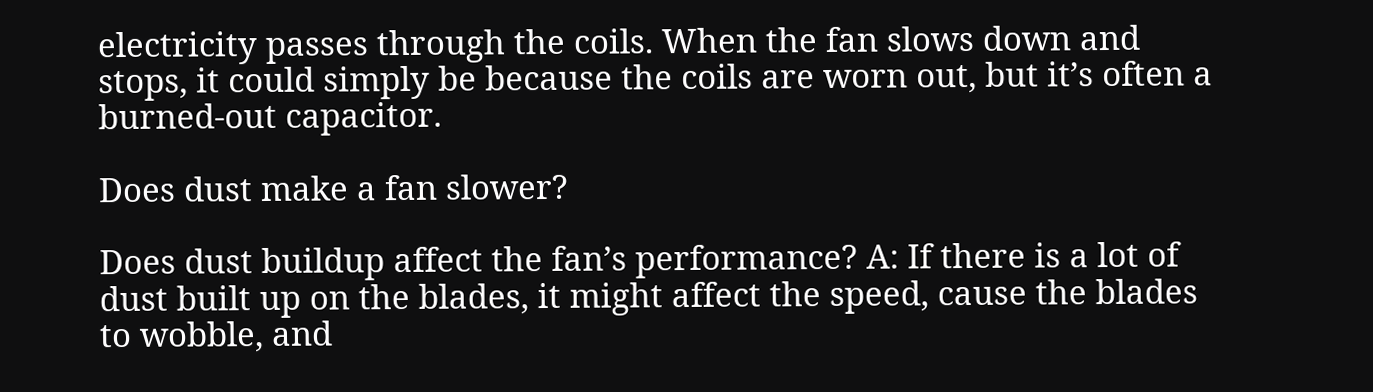electricity passes through the coils. When the fan slows down and stops, it could simply be because the coils are worn out, but it’s often a burned-out capacitor.

Does dust make a fan slower?

Does dust buildup affect the fan’s performance? A: If there is a lot of dust built up on the blades, it might affect the speed, cause the blades to wobble, and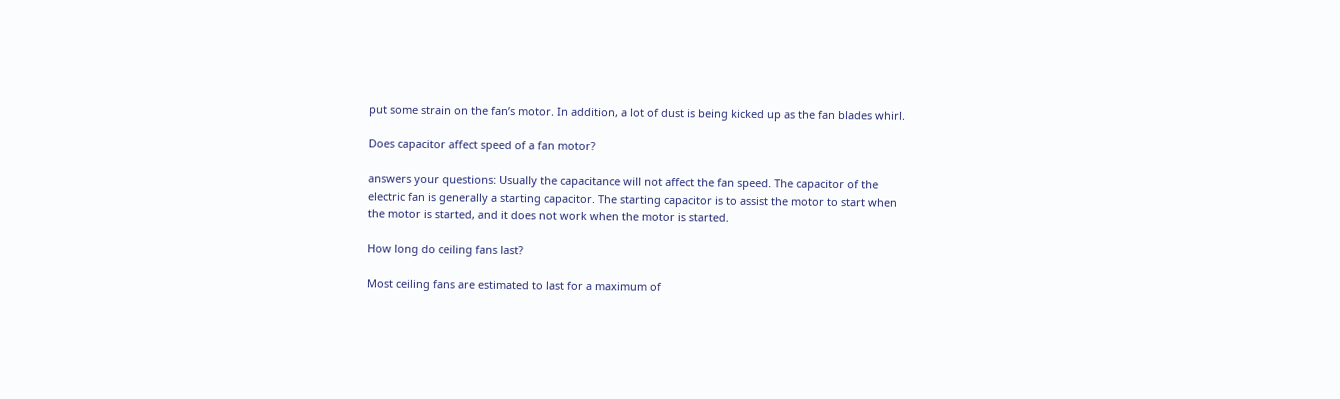put some strain on the fan’s motor. In addition, a lot of dust is being kicked up as the fan blades whirl.

Does capacitor affect speed of a fan motor?

answers your questions: Usually the capacitance will not affect the fan speed. The capacitor of the electric fan is generally a starting capacitor. The starting capacitor is to assist the motor to start when the motor is started, and it does not work when the motor is started.

How long do ceiling fans last?

Most ceiling fans are estimated to last for a maximum of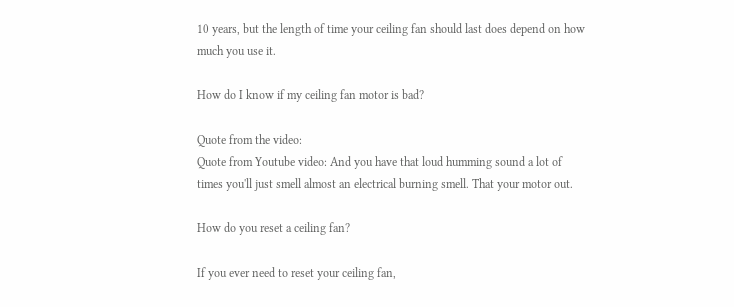10 years, but the length of time your ceiling fan should last does depend on how much you use it.

How do I know if my ceiling fan motor is bad?

Quote from the video:
Quote from Youtube video: And you have that loud humming sound a lot of times you'll just smell almost an electrical burning smell. That your motor out.

How do you reset a ceiling fan?

If you ever need to reset your ceiling fan,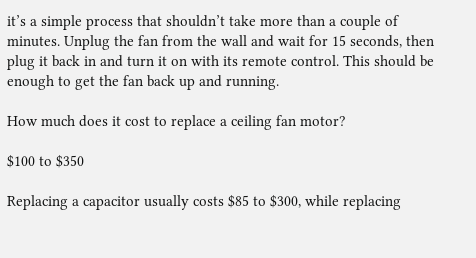it’s a simple process that shouldn’t take more than a couple of minutes. Unplug the fan from the wall and wait for 15 seconds, then plug it back in and turn it on with its remote control. This should be enough to get the fan back up and running.

How much does it cost to replace a ceiling fan motor?

$100 to $350

Replacing a capacitor usually costs $85 to $300, while replacing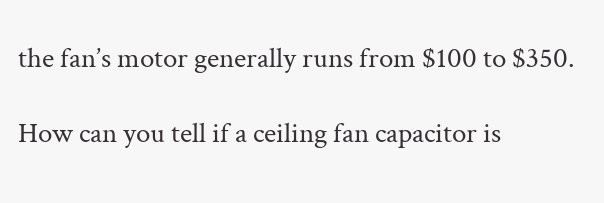the fan’s motor generally runs from $100 to $350.

How can you tell if a ceiling fan capacitor is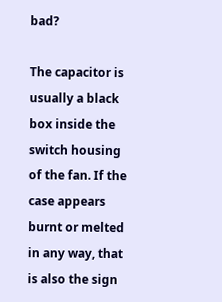bad?

The capacitor is usually a black box inside the switch housing of the fan. If the case appears burnt or melted in any way, that is also the sign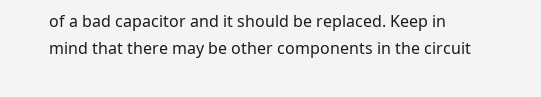of a bad capacitor and it should be replaced. Keep in mind that there may be other components in the circuit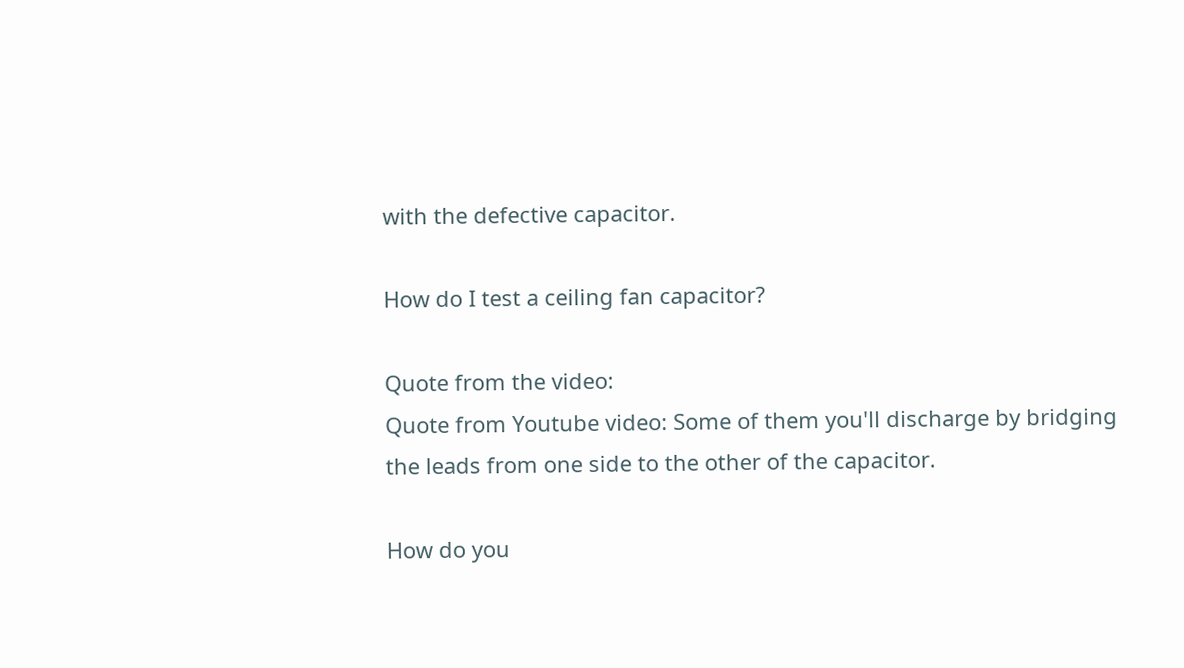with the defective capacitor.

How do I test a ceiling fan capacitor?

Quote from the video:
Quote from Youtube video: Some of them you'll discharge by bridging the leads from one side to the other of the capacitor.

How do you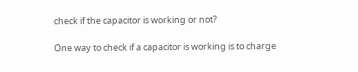check if the capacitor is working or not?

One way to check if a capacitor is working is to charge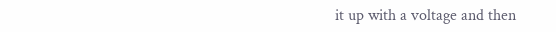it up with a voltage and then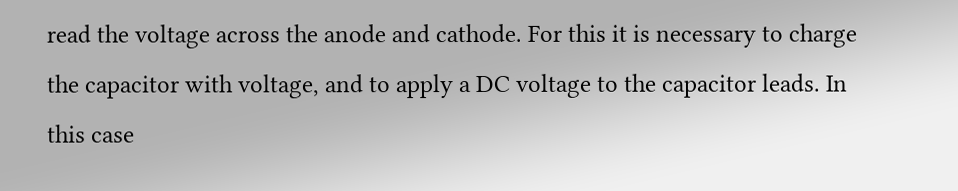read the voltage across the anode and cathode. For this it is necessary to charge the capacitor with voltage, and to apply a DC voltage to the capacitor leads. In this case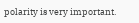polarity is very important.